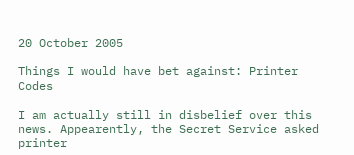20 October 2005

Things I would have bet against: Printer Codes

I am actually still in disbelief over this news. Appearently, the Secret Service asked printer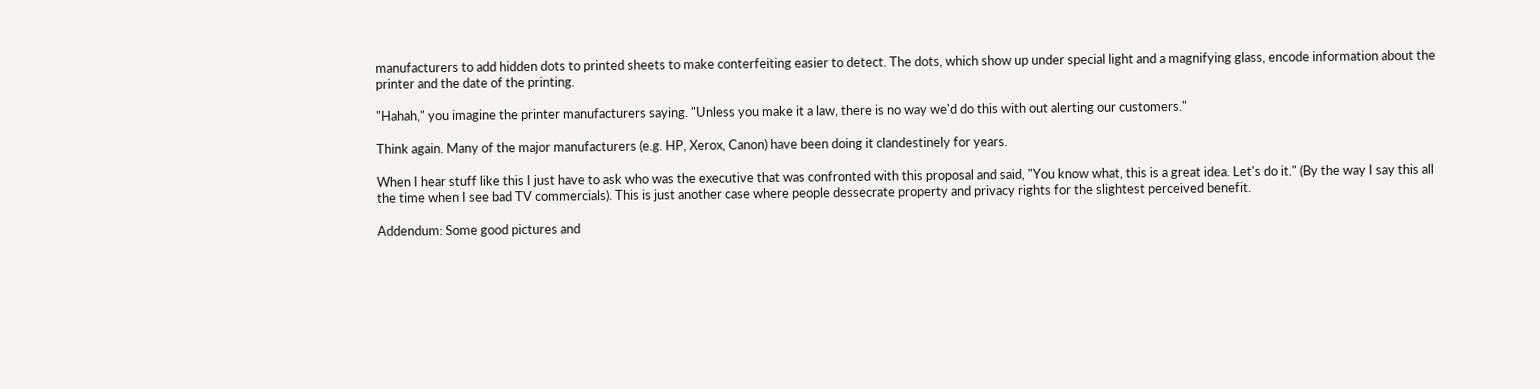manufacturers to add hidden dots to printed sheets to make conterfeiting easier to detect. The dots, which show up under special light and a magnifying glass, encode information about the printer and the date of the printing.

"Hahah," you imagine the printer manufacturers saying. "Unless you make it a law, there is no way we'd do this with out alerting our customers."

Think again. Many of the major manufacturers (e.g. HP, Xerox, Canon) have been doing it clandestinely for years.

When I hear stuff like this I just have to ask who was the executive that was confronted with this proposal and said, "You know what, this is a great idea. Let's do it." (By the way I say this all the time when I see bad TV commercials). This is just another case where people dessecrate property and privacy rights for the slightest perceived benefit.

Addendum: Some good pictures and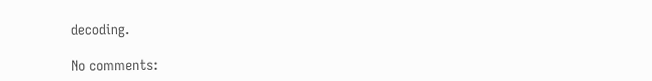decoding.

No comments: